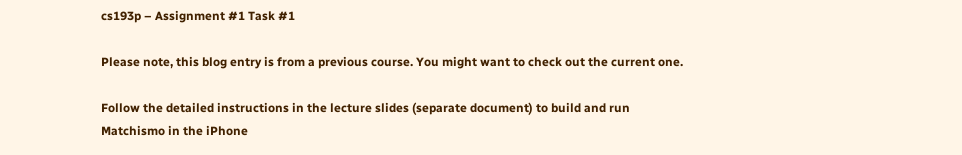cs193p – Assignment #1 Task #1

Please note, this blog entry is from a previous course. You might want to check out the current one.

Follow the detailed instructions in the lecture slides (separate document) to build and run Matchismo in the iPhone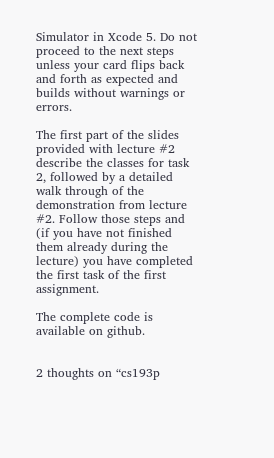Simulator in Xcode 5. Do not proceed to the next steps unless your card flips back and forth as expected and builds without warnings or errors.

The first part of the slides provided with lecture #2 describe the classes for task 2, followed by a detailed walk through of the demonstration from lecture #2. Follow those steps and (if you have not finished them already during the lecture) you have completed the first task of the first assignment.

The complete code is available on github.


2 thoughts on “cs193p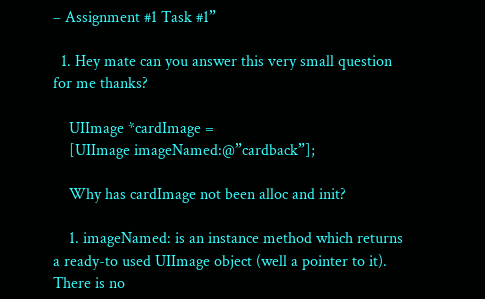– Assignment #1 Task #1”

  1. Hey mate can you answer this very small question for me thanks?

    UIImage *cardImage =
    [UIImage imageNamed:@”cardback”];

    Why has cardImage not been alloc and init?

    1. imageNamed: is an instance method which returns a ready-to used UIImage object (well a pointer to it). There is no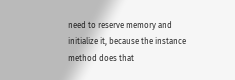need to reserve memory and initialize it, because the instance method does that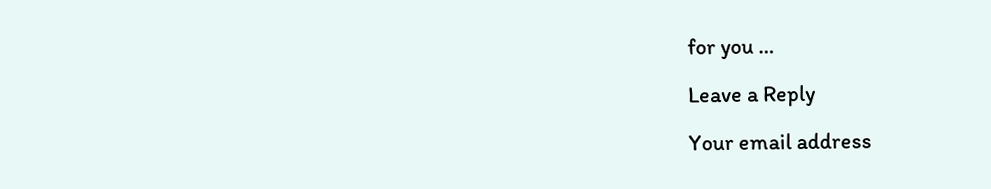for you …

Leave a Reply

Your email address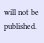will not be published.